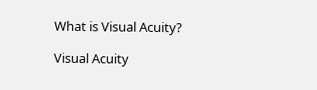What is Visual Acuity?

Visual Acuity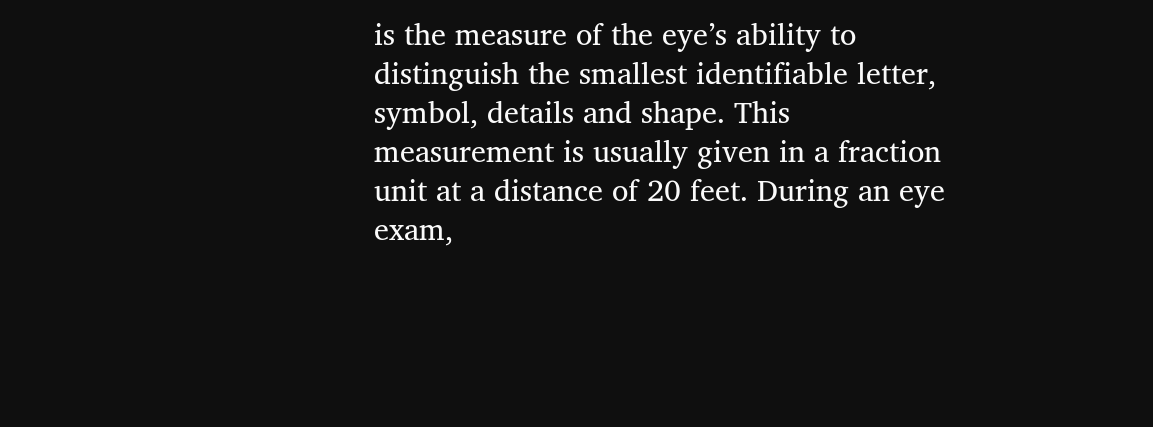is the measure of the eye’s ability to distinguish the smallest identifiable letter, symbol, details and shape. This measurement is usually given in a fraction unit at a distance of 20 feet. During an eye exam,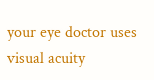your eye doctor uses visual acuity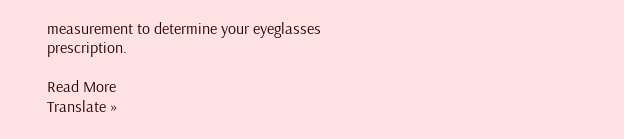measurement to determine your eyeglasses prescription.

Read More
Translate »